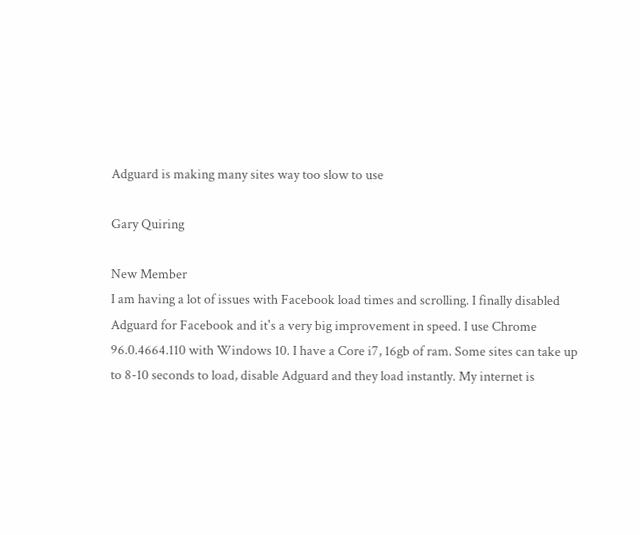Adguard is making many sites way too slow to use

Gary Quiring

New Member
I am having a lot of issues with Facebook load times and scrolling. I finally disabled Adguard for Facebook and it's a very big improvement in speed. I use Chrome 96.0.4664.110 with Windows 10. I have a Core i7, 16gb of ram. Some sites can take up to 8-10 seconds to load, disable Adguard and they load instantly. My internet is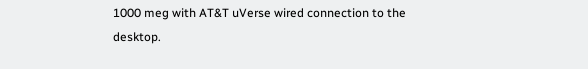1000 meg with AT&T uVerse wired connection to the desktop.